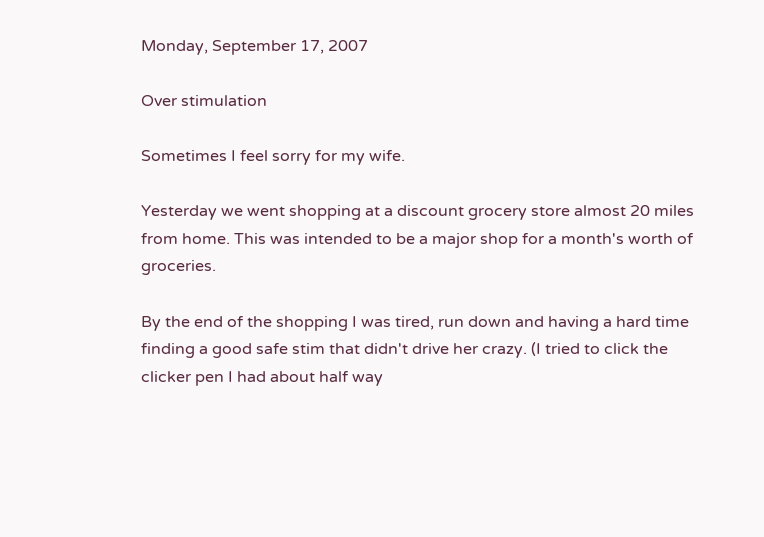Monday, September 17, 2007

Over stimulation

Sometimes I feel sorry for my wife.

Yesterday we went shopping at a discount grocery store almost 20 miles from home. This was intended to be a major shop for a month's worth of groceries.

By the end of the shopping I was tired, run down and having a hard time finding a good safe stim that didn't drive her crazy. (I tried to click the clicker pen I had about half way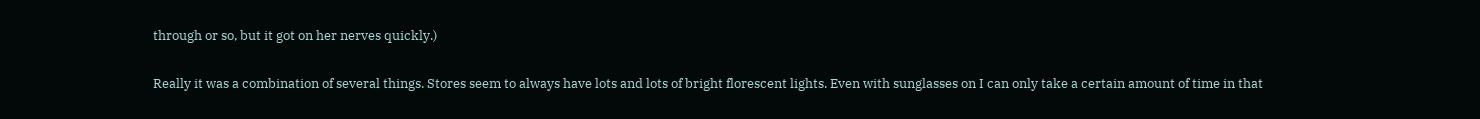through or so, but it got on her nerves quickly.)

Really it was a combination of several things. Stores seem to always have lots and lots of bright florescent lights. Even with sunglasses on I can only take a certain amount of time in that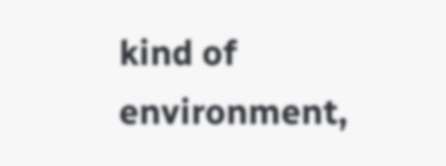kind of environment,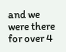and we were there for over 4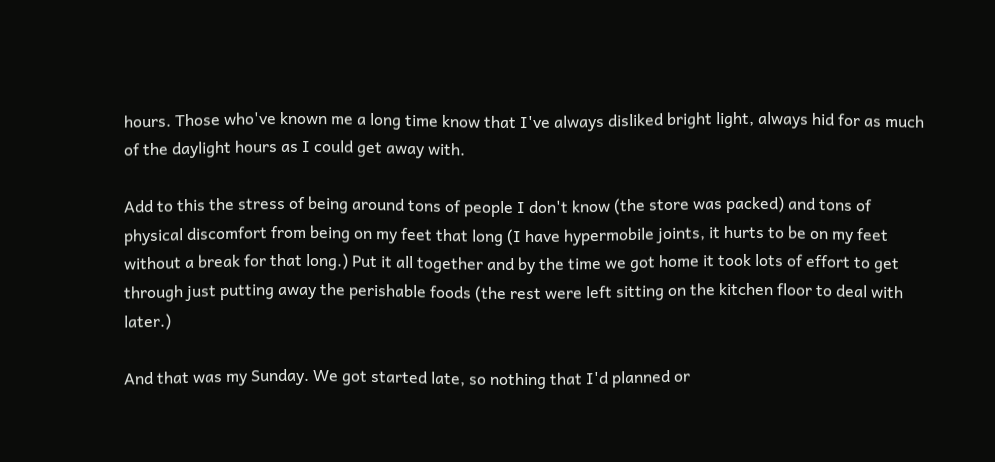hours. Those who've known me a long time know that I've always disliked bright light, always hid for as much of the daylight hours as I could get away with.

Add to this the stress of being around tons of people I don't know (the store was packed) and tons of physical discomfort from being on my feet that long (I have hypermobile joints, it hurts to be on my feet without a break for that long.) Put it all together and by the time we got home it took lots of effort to get through just putting away the perishable foods (the rest were left sitting on the kitchen floor to deal with later.)

And that was my Sunday. We got started late, so nothing that I'd planned or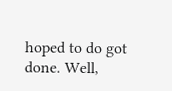hoped to do got done. Well,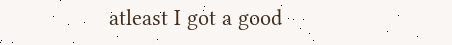atleast I got a good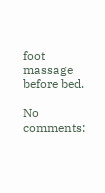foot massage before bed.

No comments: